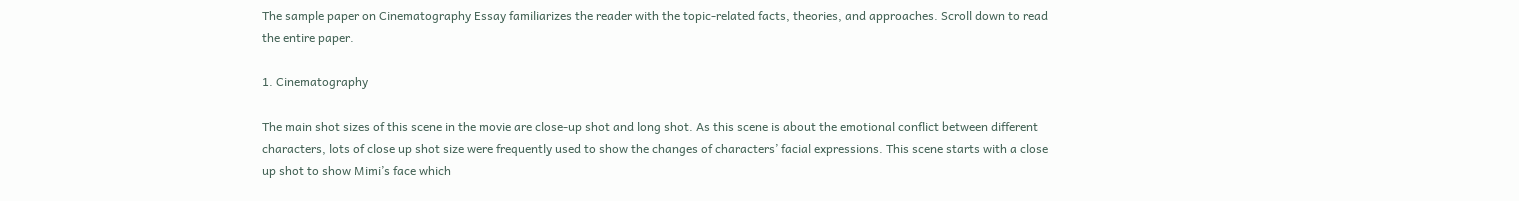The sample paper on Cinematography Essay familiarizes the reader with the topic-related facts, theories, and approaches. Scroll down to read the entire paper.

1. Cinematography

The main shot sizes of this scene in the movie are close-up shot and long shot. As this scene is about the emotional conflict between different characters, lots of close up shot size were frequently used to show the changes of characters’ facial expressions. This scene starts with a close up shot to show Mimi’s face which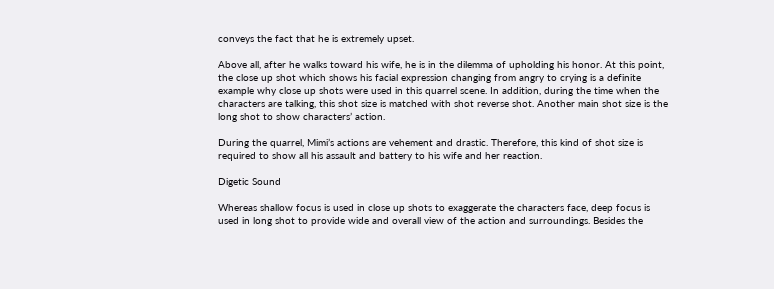conveys the fact that he is extremely upset.

Above all, after he walks toward his wife, he is in the dilemma of upholding his honor. At this point, the close up shot which shows his facial expression changing from angry to crying is a definite example why close up shots were used in this quarrel scene. In addition, during the time when the characters are talking, this shot size is matched with shot reverse shot. Another main shot size is the long shot to show characters’ action.

During the quarrel, Mimi’s actions are vehement and drastic. Therefore, this kind of shot size is required to show all his assault and battery to his wife and her reaction.

Digetic Sound

Whereas shallow focus is used in close up shots to exaggerate the characters face, deep focus is used in long shot to provide wide and overall view of the action and surroundings. Besides the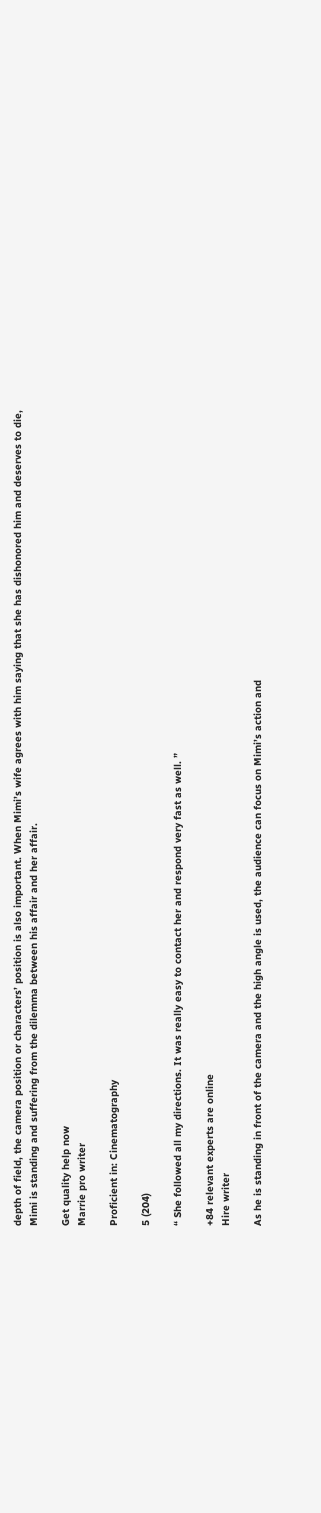depth of field, the camera position or characters’ position is also important. When Mimi’s wife agrees with him saying that she has dishonored him and deserves to die, Mimi is standing and suffering from the dilemma between his affair and her affair.

Get quality help now
Marrie pro writer

Proficient in: Cinematography

5 (204)

“ She followed all my directions. It was really easy to contact her and respond very fast as well. ”

+84 relevant experts are online
Hire writer

As he is standing in front of the camera and the high angle is used, the audience can focus on Mimi’s action and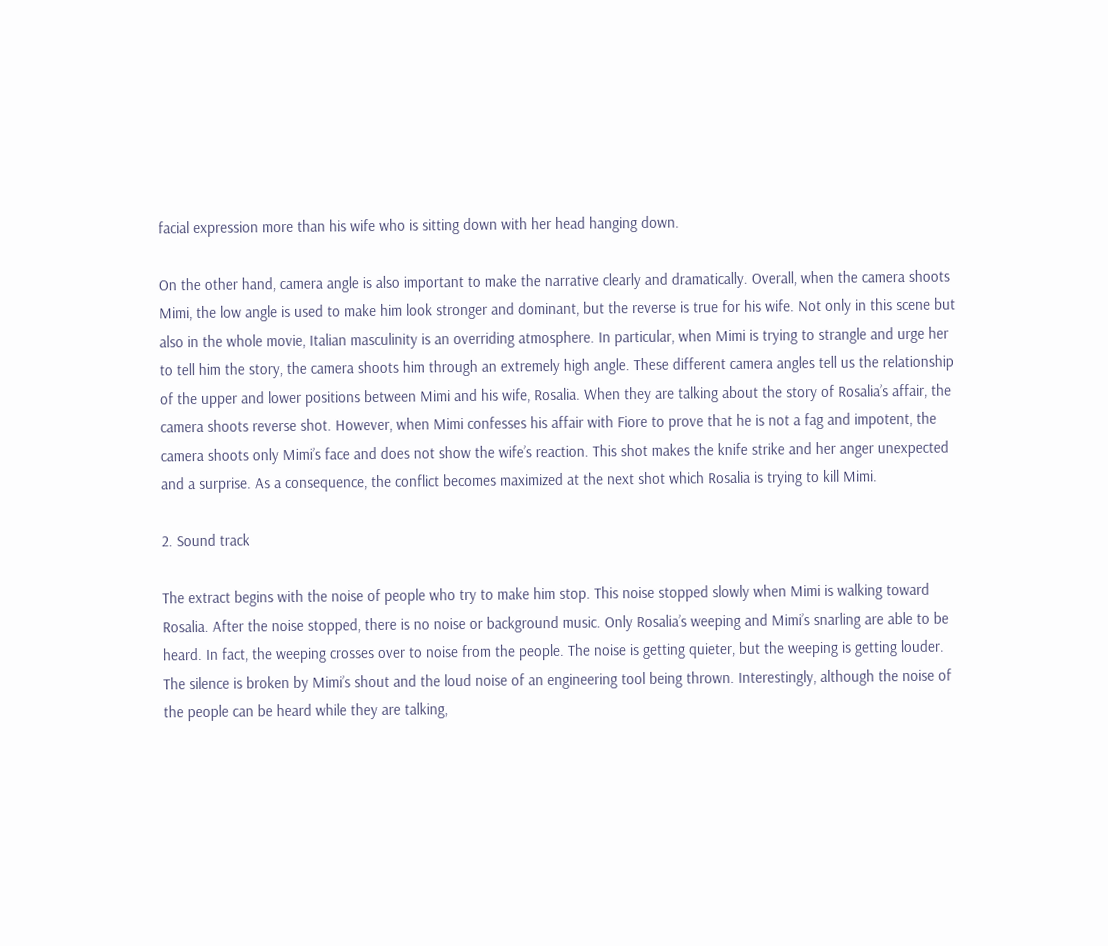facial expression more than his wife who is sitting down with her head hanging down.

On the other hand, camera angle is also important to make the narrative clearly and dramatically. Overall, when the camera shoots Mimi, the low angle is used to make him look stronger and dominant, but the reverse is true for his wife. Not only in this scene but also in the whole movie, Italian masculinity is an overriding atmosphere. In particular, when Mimi is trying to strangle and urge her to tell him the story, the camera shoots him through an extremely high angle. These different camera angles tell us the relationship of the upper and lower positions between Mimi and his wife, Rosalia. When they are talking about the story of Rosalia’s affair, the camera shoots reverse shot. However, when Mimi confesses his affair with Fiore to prove that he is not a fag and impotent, the camera shoots only Mimi’s face and does not show the wife’s reaction. This shot makes the knife strike and her anger unexpected and a surprise. As a consequence, the conflict becomes maximized at the next shot which Rosalia is trying to kill Mimi.

2. Sound track

The extract begins with the noise of people who try to make him stop. This noise stopped slowly when Mimi is walking toward Rosalia. After the noise stopped, there is no noise or background music. Only Rosalia’s weeping and Mimi’s snarling are able to be heard. In fact, the weeping crosses over to noise from the people. The noise is getting quieter, but the weeping is getting louder. The silence is broken by Mimi’s shout and the loud noise of an engineering tool being thrown. Interestingly, although the noise of the people can be heard while they are talking,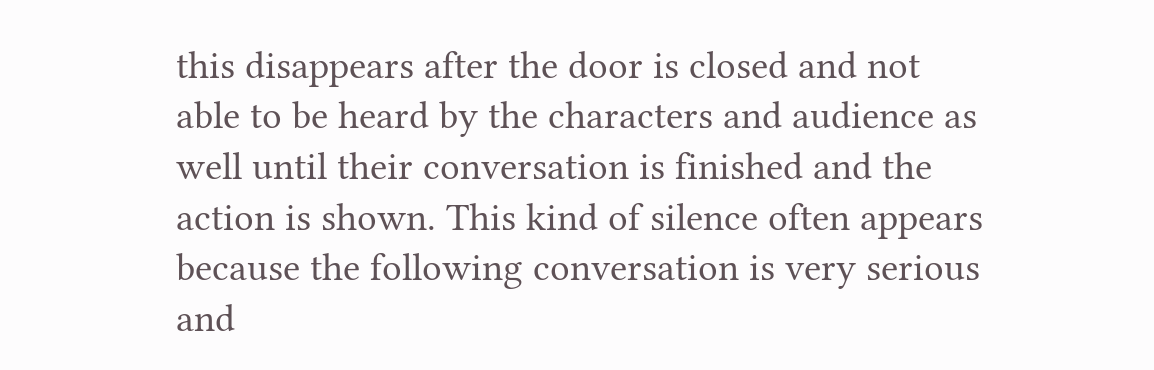this disappears after the door is closed and not able to be heard by the characters and audience as well until their conversation is finished and the action is shown. This kind of silence often appears because the following conversation is very serious and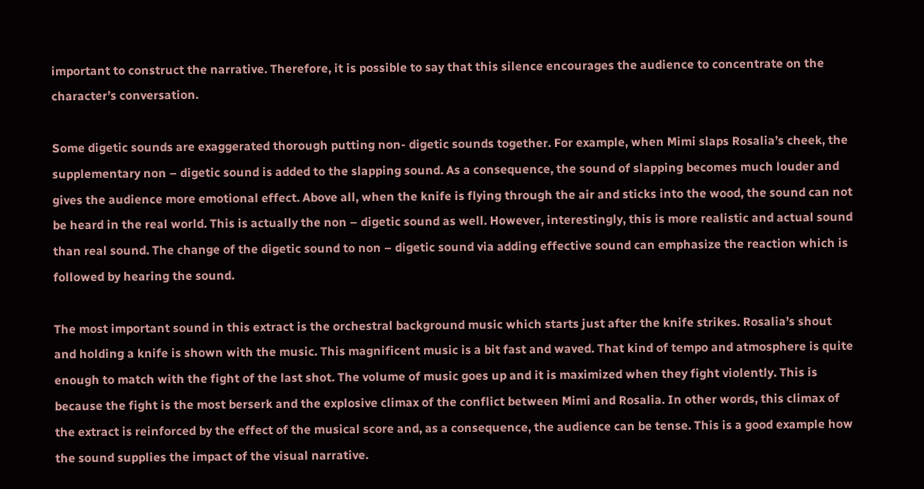important to construct the narrative. Therefore, it is possible to say that this silence encourages the audience to concentrate on the character’s conversation.

Some digetic sounds are exaggerated thorough putting non- digetic sounds together. For example, when Mimi slaps Rosalia’s cheek, the supplementary non – digetic sound is added to the slapping sound. As a consequence, the sound of slapping becomes much louder and gives the audience more emotional effect. Above all, when the knife is flying through the air and sticks into the wood, the sound can not be heard in the real world. This is actually the non – digetic sound as well. However, interestingly, this is more realistic and actual sound than real sound. The change of the digetic sound to non – digetic sound via adding effective sound can emphasize the reaction which is followed by hearing the sound.

The most important sound in this extract is the orchestral background music which starts just after the knife strikes. Rosalia’s shout and holding a knife is shown with the music. This magnificent music is a bit fast and waved. That kind of tempo and atmosphere is quite enough to match with the fight of the last shot. The volume of music goes up and it is maximized when they fight violently. This is because the fight is the most berserk and the explosive climax of the conflict between Mimi and Rosalia. In other words, this climax of the extract is reinforced by the effect of the musical score and, as a consequence, the audience can be tense. This is a good example how the sound supplies the impact of the visual narrative.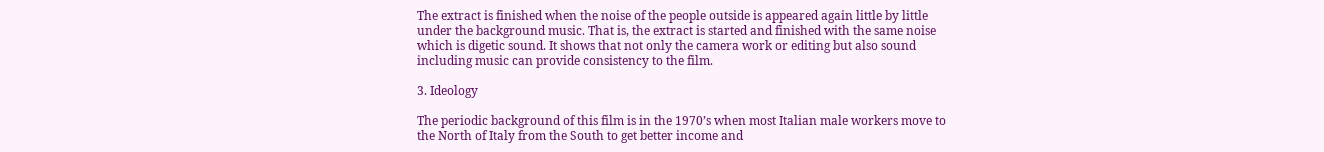The extract is finished when the noise of the people outside is appeared again little by little under the background music. That is, the extract is started and finished with the same noise which is digetic sound. It shows that not only the camera work or editing but also sound including music can provide consistency to the film.

3. Ideology

The periodic background of this film is in the 1970’s when most Italian male workers move to the North of Italy from the South to get better income and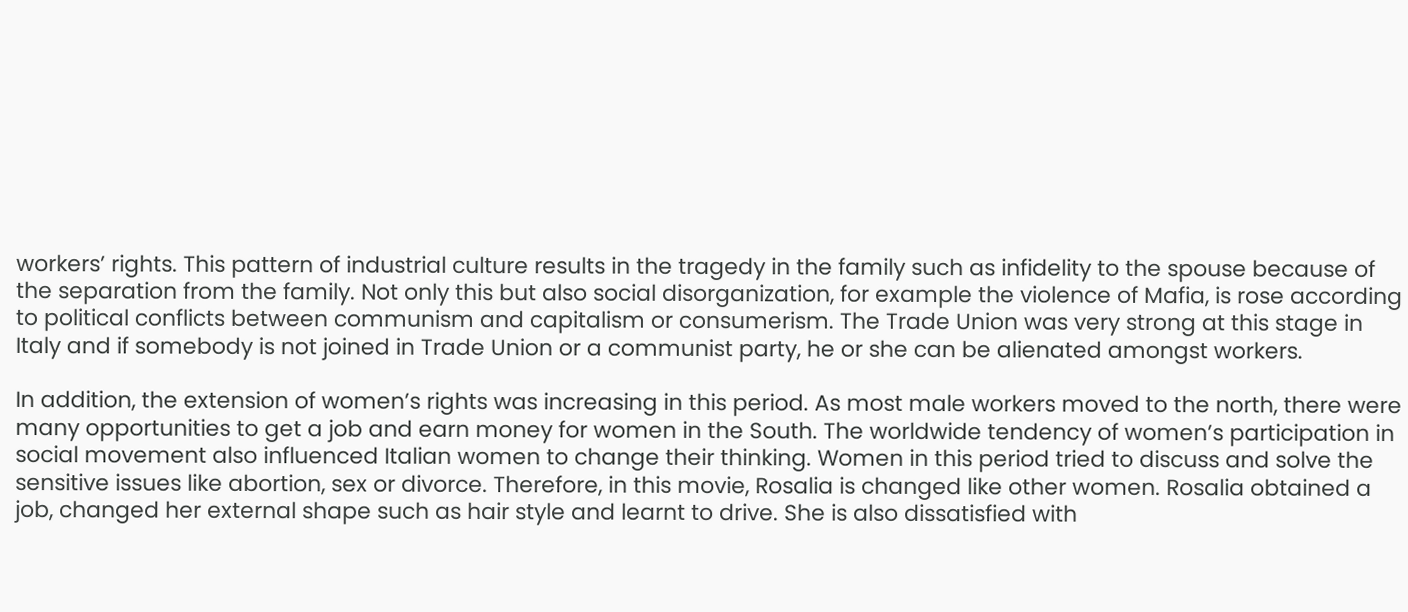workers’ rights. This pattern of industrial culture results in the tragedy in the family such as infidelity to the spouse because of the separation from the family. Not only this but also social disorganization, for example the violence of Mafia, is rose according to political conflicts between communism and capitalism or consumerism. The Trade Union was very strong at this stage in Italy and if somebody is not joined in Trade Union or a communist party, he or she can be alienated amongst workers.

In addition, the extension of women’s rights was increasing in this period. As most male workers moved to the north, there were many opportunities to get a job and earn money for women in the South. The worldwide tendency of women’s participation in social movement also influenced Italian women to change their thinking. Women in this period tried to discuss and solve the sensitive issues like abortion, sex or divorce. Therefore, in this movie, Rosalia is changed like other women. Rosalia obtained a job, changed her external shape such as hair style and learnt to drive. She is also dissatisfied with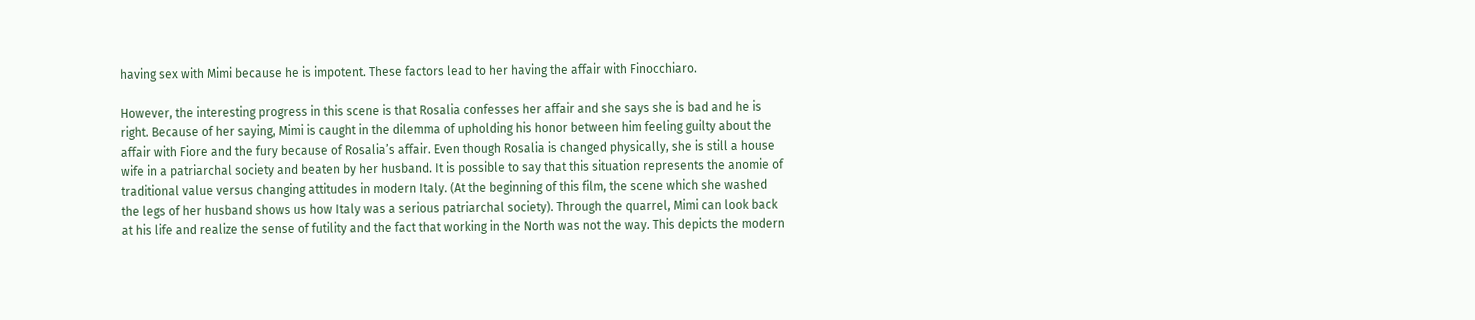having sex with Mimi because he is impotent. These factors lead to her having the affair with Finocchiaro.

However, the interesting progress in this scene is that Rosalia confesses her affair and she says she is bad and he is right. Because of her saying, Mimi is caught in the dilemma of upholding his honor between him feeling guilty about the affair with Fiore and the fury because of Rosalia’s affair. Even though Rosalia is changed physically, she is still a house wife in a patriarchal society and beaten by her husband. It is possible to say that this situation represents the anomie of traditional value versus changing attitudes in modern Italy. (At the beginning of this film, the scene which she washed the legs of her husband shows us how Italy was a serious patriarchal society). Through the quarrel, Mimi can look back at his life and realize the sense of futility and the fact that working in the North was not the way. This depicts the modern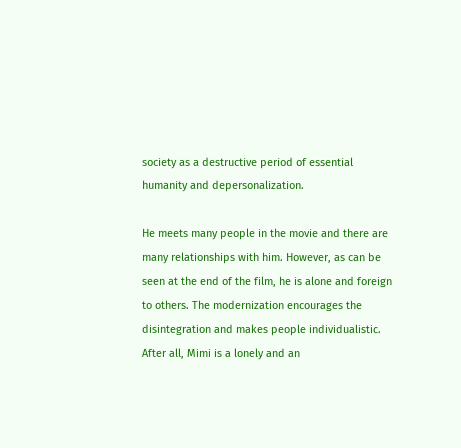society as a destructive period of essential humanity and depersonalization.

He meets many people in the movie and there are many relationships with him. However, as can be seen at the end of the film, he is alone and foreign to others. The modernization encourages the disintegration and makes people individualistic. After all, Mimi is a lonely and an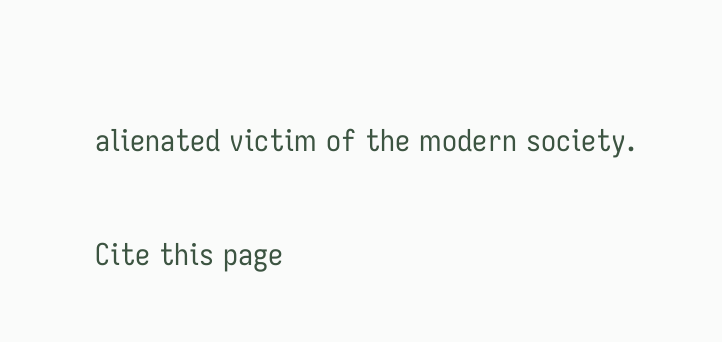alienated victim of the modern society.

Cite this page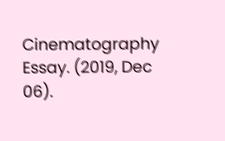Cinematography Essay. (2019, Dec 06).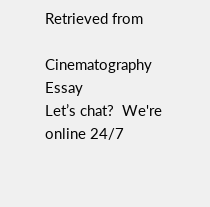Retrieved from

Cinematography Essay
Let’s chat?  We're online 24/7